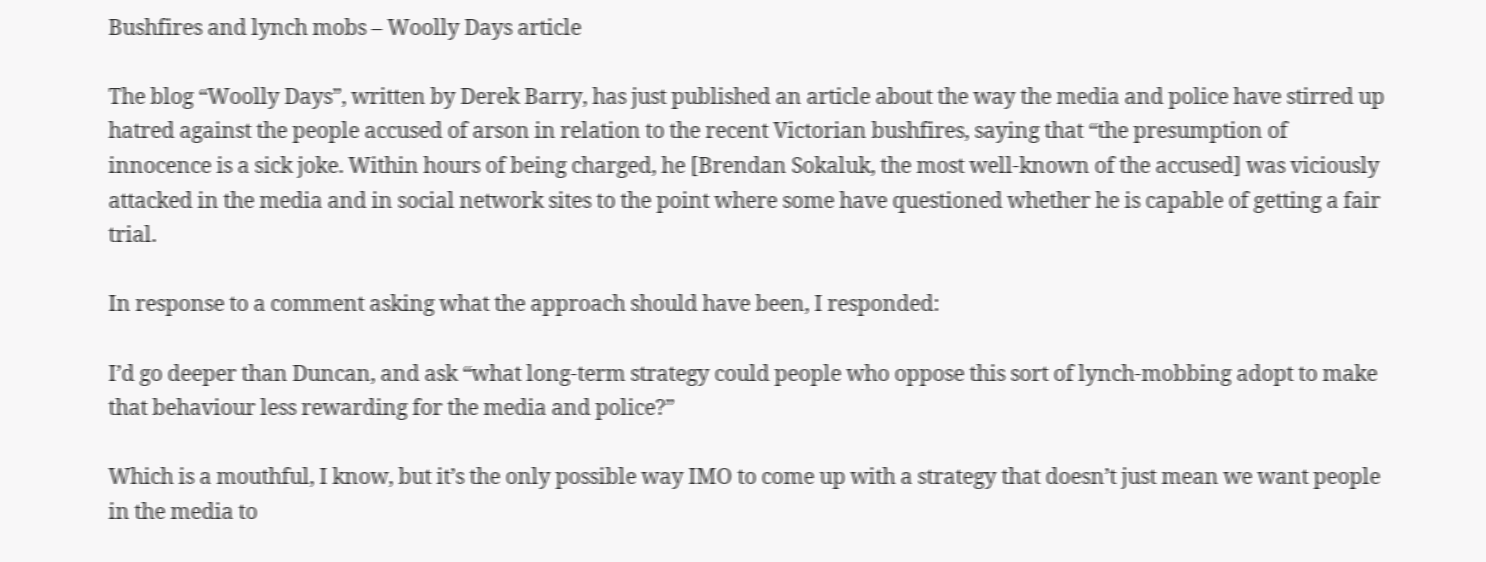Bushfires and lynch mobs – Woolly Days article

The blog “Woolly Days”, written by Derek Barry, has just published an article about the way the media and police have stirred up hatred against the people accused of arson in relation to the recent Victorian bushfires, saying that “the presumption of innocence is a sick joke. Within hours of being charged, he [Brendan Sokaluk, the most well-known of the accused] was viciously attacked in the media and in social network sites to the point where some have questioned whether he is capable of getting a fair trial.

In response to a comment asking what the approach should have been, I responded:

I’d go deeper than Duncan, and ask “what long-term strategy could people who oppose this sort of lynch-mobbing adopt to make that behaviour less rewarding for the media and police?”

Which is a mouthful, I know, but it’s the only possible way IMO to come up with a strategy that doesn’t just mean we want people in the media to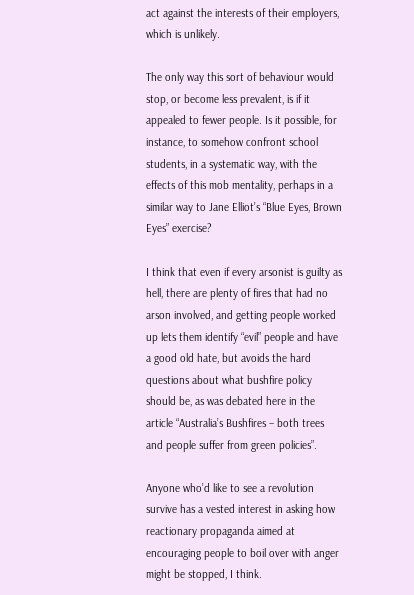act against the interests of their employers, which is unlikely.

The only way this sort of behaviour would stop, or become less prevalent, is if it appealed to fewer people. Is it possible, for instance, to somehow confront school students, in a systematic way, with the effects of this mob mentality, perhaps in a similar way to Jane Elliot’s “Blue Eyes, Brown Eyes” exercise?

I think that even if every arsonist is guilty as hell, there are plenty of fires that had no arson involved, and getting people worked up lets them identify “evil” people and have a good old hate, but avoids the hard questions about what bushfire policy should be, as was debated here in the article “Australia’s Bushfires – both trees and people suffer from green policies”.

Anyone who’d like to see a revolution survive has a vested interest in asking how reactionary propaganda aimed at encouraging people to boil over with anger might be stopped, I think.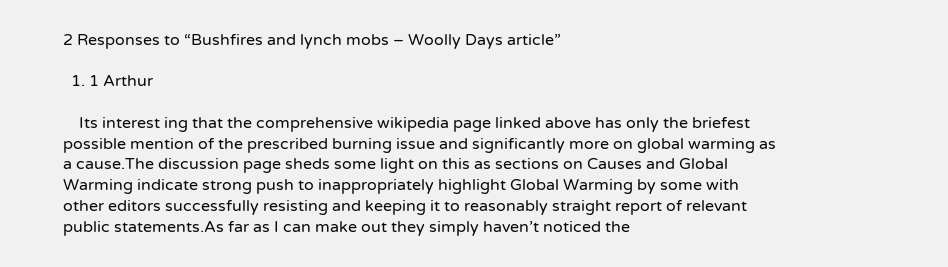2 Responses to “Bushfires and lynch mobs – Woolly Days article”

  1. 1 Arthur

    Its interest ing that the comprehensive wikipedia page linked above has only the briefest possible mention of the prescribed burning issue and significantly more on global warming as a cause.The discussion page sheds some light on this as sections on Causes and Global Warming indicate strong push to inappropriately highlight Global Warming by some with other editors successfully resisting and keeping it to reasonably straight report of relevant public statements.As far as I can make out they simply haven’t noticed the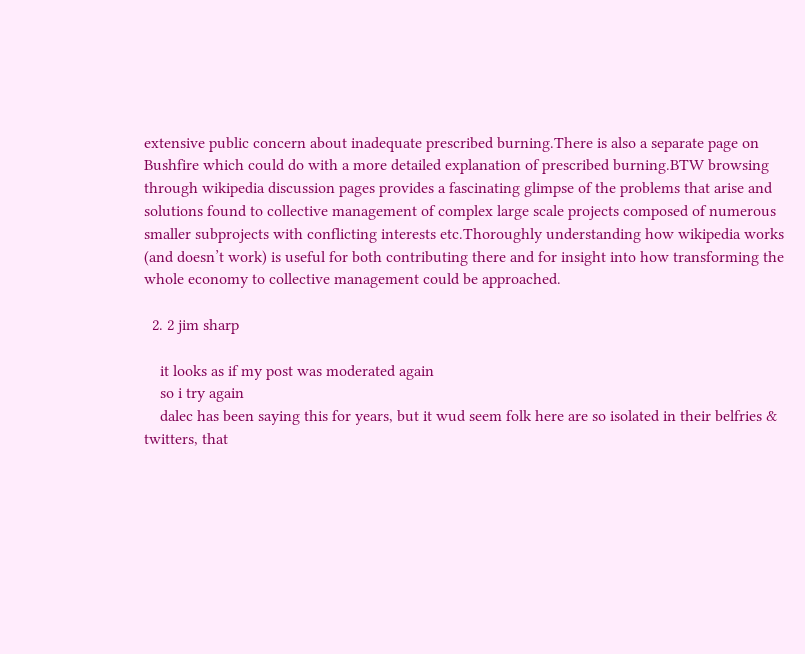extensive public concern about inadequate prescribed burning.There is also a separate page on Bushfire which could do with a more detailed explanation of prescribed burning.BTW browsing through wikipedia discussion pages provides a fascinating glimpse of the problems that arise and solutions found to collective management of complex large scale projects composed of numerous smaller subprojects with conflicting interests etc.Thoroughly understanding how wikipedia works (and doesn’t work) is useful for both contributing there and for insight into how transforming the whole economy to collective management could be approached.

  2. 2 jim sharp

    it looks as if my post was moderated again
    so i try again
    dalec has been saying this for years, but it wud seem folk here are so isolated in their belfries & twitters, that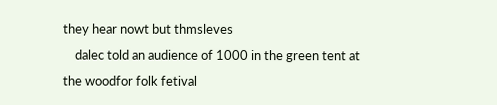they hear nowt but thmsleves
    dalec told an audience of 1000 in the green tent at the woodfor folk fetival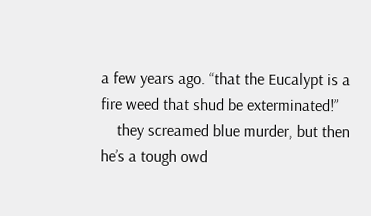a few years ago. “that the Eucalypt is a fire weed that shud be exterminated!”
    they screamed blue murder, but then he’s a tough owd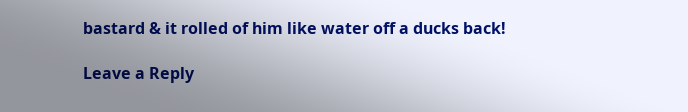bastard & it rolled of him like water off a ducks back!

Leave a Reply